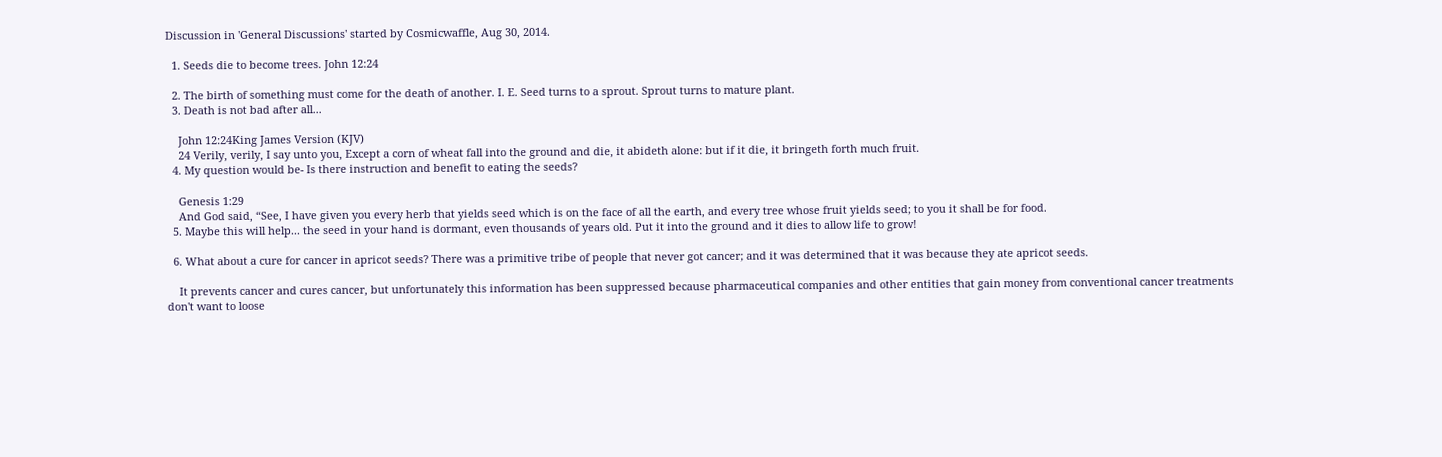Discussion in 'General Discussions' started by Cosmicwaffle, Aug 30, 2014.

  1. Seeds die to become trees. John 12:24

  2. The birth of something must come for the death of another. I. E. Seed turns to a sprout. Sprout turns to mature plant.
  3. Death is not bad after all...

    John 12:24King James Version (KJV)
    24 Verily, verily, I say unto you, Except a corn of wheat fall into the ground and die, it abideth alone: but if it die, it bringeth forth much fruit.
  4. My question would be- Is there instruction and benefit to eating the seeds?

    Genesis 1:29
    And God said, “See, I have given you every herb that yields seed which is on the face of all the earth, and every tree whose fruit yields seed; to you it shall be for food.
  5. Maybe this will help... the seed in your hand is dormant, even thousands of years old. Put it into the ground and it dies to allow life to grow!

  6. What about a cure for cancer in apricot seeds? There was a primitive tribe of people that never got cancer; and it was determined that it was because they ate apricot seeds.

    It prevents cancer and cures cancer, but unfortunately this information has been suppressed because pharmaceutical companies and other entities that gain money from conventional cancer treatments don't want to loose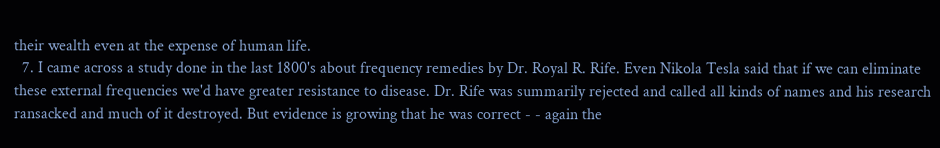their wealth even at the expense of human life.
  7. I came across a study done in the last 1800's about frequency remedies by Dr. Royal R. Rife. Even Nikola Tesla said that if we can eliminate these external frequencies we'd have greater resistance to disease. Dr. Rife was summarily rejected and called all kinds of names and his research ransacked and much of it destroyed. But evidence is growing that he was correct - - again the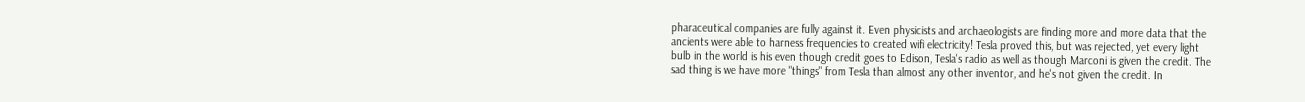pharaceutical companies are fully against it. Even physicists and archaeologists are finding more and more data that the ancients were able to harness frequencies to created wifi electricity! Tesla proved this, but was rejected, yet every light bulb in the world is his even though credit goes to Edison, Tesla's radio as well as though Marconi is given the credit. The sad thing is we have more "things" from Tesla than almost any other inventor, and he's not given the credit. In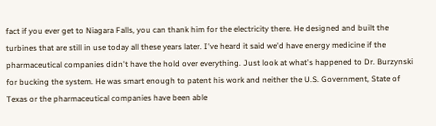fact if you ever get to Niagara Falls, you can thank him for the electricity there. He designed and built the turbines that are still in use today all these years later. I've heard it said we'd have energy medicine if the pharmaceutical companies didn't have the hold over everything. Just look at what's happened to Dr. Burzynski for bucking the system. He was smart enough to patent his work and neither the U.S. Government, State of Texas or the pharmaceutical companies have been able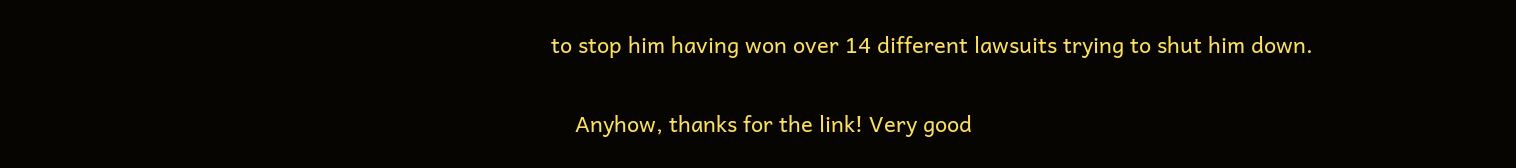to stop him having won over 14 different lawsuits trying to shut him down.

    Anyhow, thanks for the link! Very good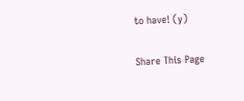to have! (y)

Share This Page